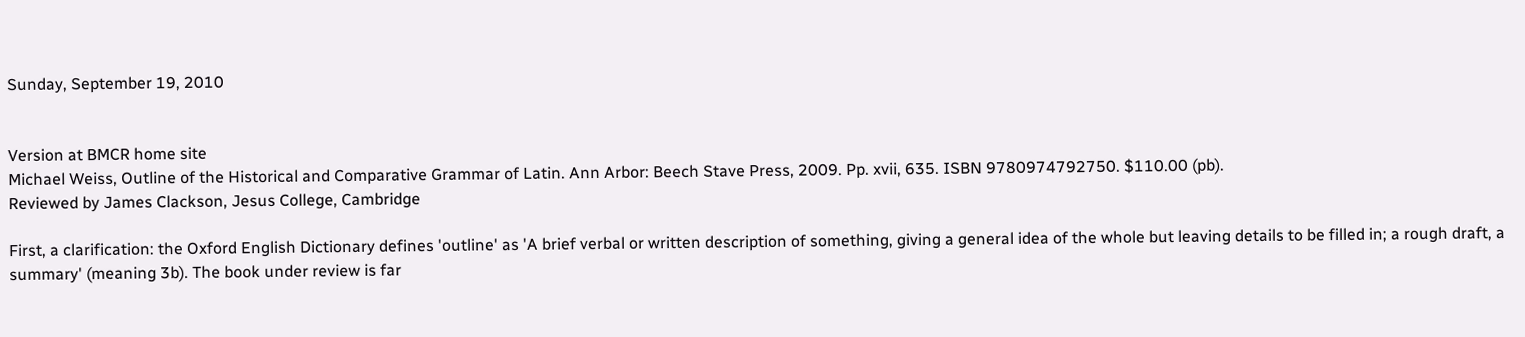Sunday, September 19, 2010


Version at BMCR home site
Michael Weiss, Outline of the Historical and Comparative Grammar of Latin. Ann Arbor: Beech Stave Press, 2009. Pp. xvii, 635. ISBN 9780974792750. $110.00 (pb).
Reviewed by James Clackson, Jesus College, Cambridge

First, a clarification: the Oxford English Dictionary defines 'outline' as 'A brief verbal or written description of something, giving a general idea of the whole but leaving details to be filled in; a rough draft, a summary' (meaning 3b). The book under review is far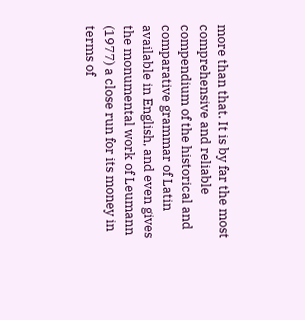more than that. It is by far the most comprehensive and reliable compendium of the historical and comparative grammar of Latin available in English, and even gives the monumental work of Leumann (1977) a close run for its money in terms of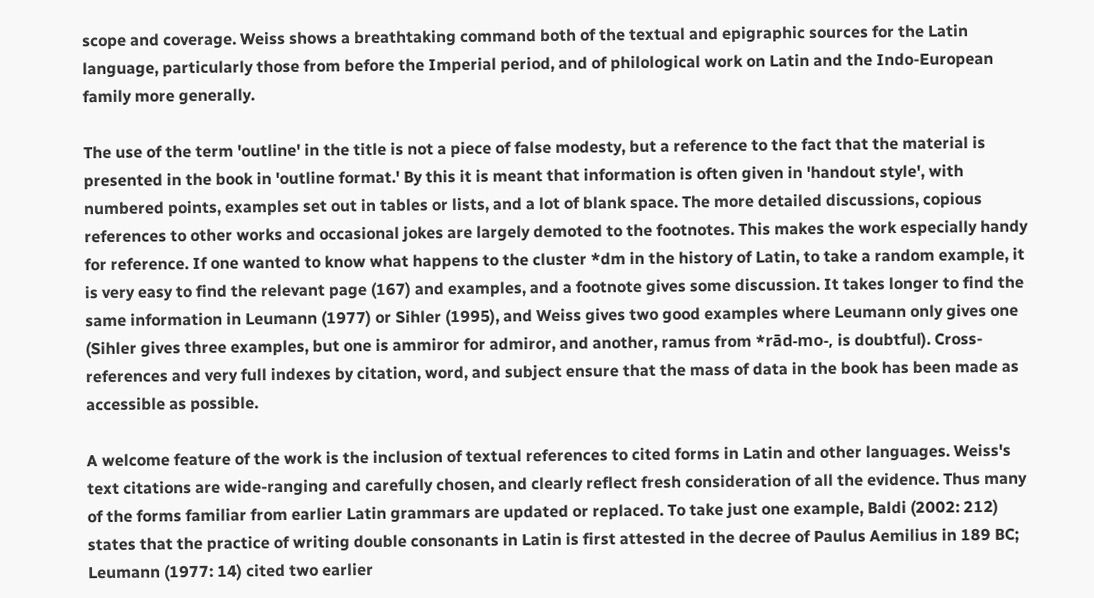scope and coverage. Weiss shows a breathtaking command both of the textual and epigraphic sources for the Latin language, particularly those from before the Imperial period, and of philological work on Latin and the Indo-European family more generally.

The use of the term 'outline' in the title is not a piece of false modesty, but a reference to the fact that the material is presented in the book in 'outline format.' By this it is meant that information is often given in 'handout style', with numbered points, examples set out in tables or lists, and a lot of blank space. The more detailed discussions, copious references to other works and occasional jokes are largely demoted to the footnotes. This makes the work especially handy for reference. If one wanted to know what happens to the cluster *dm in the history of Latin, to take a random example, it is very easy to find the relevant page (167) and examples, and a footnote gives some discussion. It takes longer to find the same information in Leumann (1977) or Sihler (1995), and Weiss gives two good examples where Leumann only gives one (Sihler gives three examples, but one is ammiror for admiror, and another, ramus from *rād-mo-, is doubtful). Cross-references and very full indexes by citation, word, and subject ensure that the mass of data in the book has been made as accessible as possible.

A welcome feature of the work is the inclusion of textual references to cited forms in Latin and other languages. Weiss's text citations are wide-ranging and carefully chosen, and clearly reflect fresh consideration of all the evidence. Thus many of the forms familiar from earlier Latin grammars are updated or replaced. To take just one example, Baldi (2002: 212) states that the practice of writing double consonants in Latin is first attested in the decree of Paulus Aemilius in 189 BC; Leumann (1977: 14) cited two earlier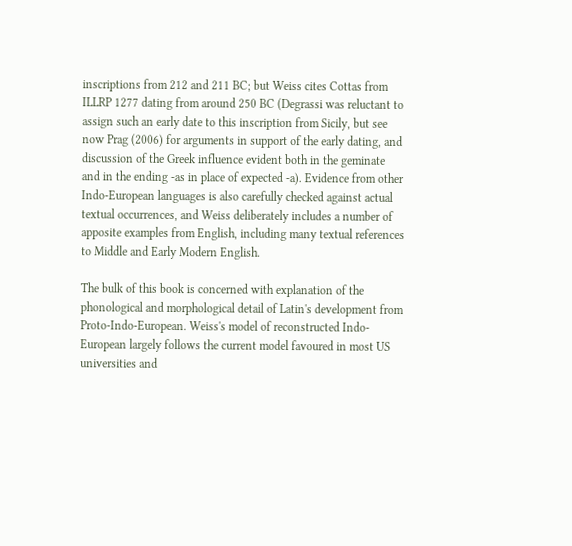inscriptions from 212 and 211 BC; but Weiss cites Cottas from ILLRP 1277 dating from around 250 BC (Degrassi was reluctant to assign such an early date to this inscription from Sicily, but see now Prag (2006) for arguments in support of the early dating, and discussion of the Greek influence evident both in the geminate and in the ending -as in place of expected -a). Evidence from other Indo-European languages is also carefully checked against actual textual occurrences, and Weiss deliberately includes a number of apposite examples from English, including many textual references to Middle and Early Modern English.

The bulk of this book is concerned with explanation of the phonological and morphological detail of Latin's development from Proto-Indo-European. Weiss's model of reconstructed Indo-European largely follows the current model favoured in most US universities and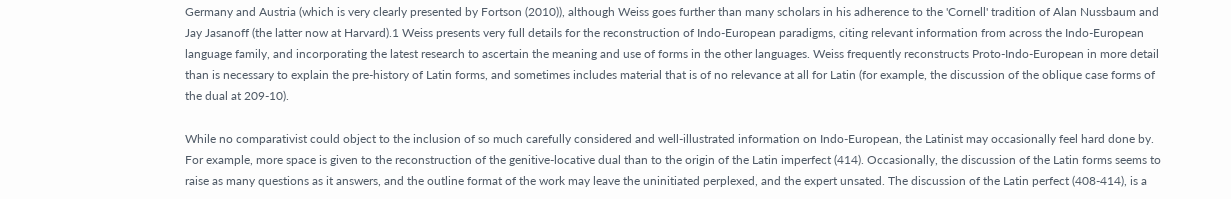Germany and Austria (which is very clearly presented by Fortson (2010)), although Weiss goes further than many scholars in his adherence to the 'Cornell' tradition of Alan Nussbaum and Jay Jasanoff (the latter now at Harvard).1 Weiss presents very full details for the reconstruction of Indo-European paradigms, citing relevant information from across the Indo-European language family, and incorporating the latest research to ascertain the meaning and use of forms in the other languages. Weiss frequently reconstructs Proto-Indo-European in more detail than is necessary to explain the pre-history of Latin forms, and sometimes includes material that is of no relevance at all for Latin (for example, the discussion of the oblique case forms of the dual at 209-10).

While no comparativist could object to the inclusion of so much carefully considered and well-illustrated information on Indo-European, the Latinist may occasionally feel hard done by. For example, more space is given to the reconstruction of the genitive-locative dual than to the origin of the Latin imperfect (414). Occasionally, the discussion of the Latin forms seems to raise as many questions as it answers, and the outline format of the work may leave the uninitiated perplexed, and the expert unsated. The discussion of the Latin perfect (408-414), is a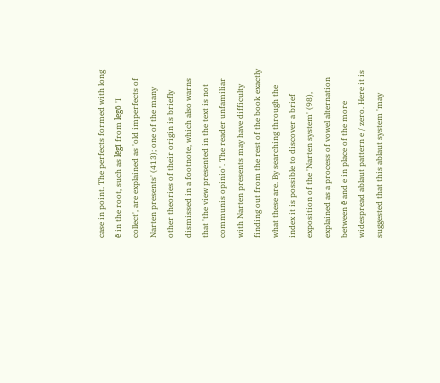case in point. The perfects formed with long ē in the root, such as lēgī from legō 'I collect', are explained as 'old imperfects of Narten presents' (413); one of the many other theories of their origin is briefly dismissed in a footnote, which also warns that 'the view presented in the text is not communis opinio'. The reader unfamiliar with Narten presents may have difficulty finding out from the rest of the book exactly what these are. By searching through the index it is possible to discover a brief exposition of the 'Narten system' (98), explained as a process of vowel alternation between ē and e in place of the more widespread ablaut pattern e / zero. Here it is suggested that this ablaut system 'may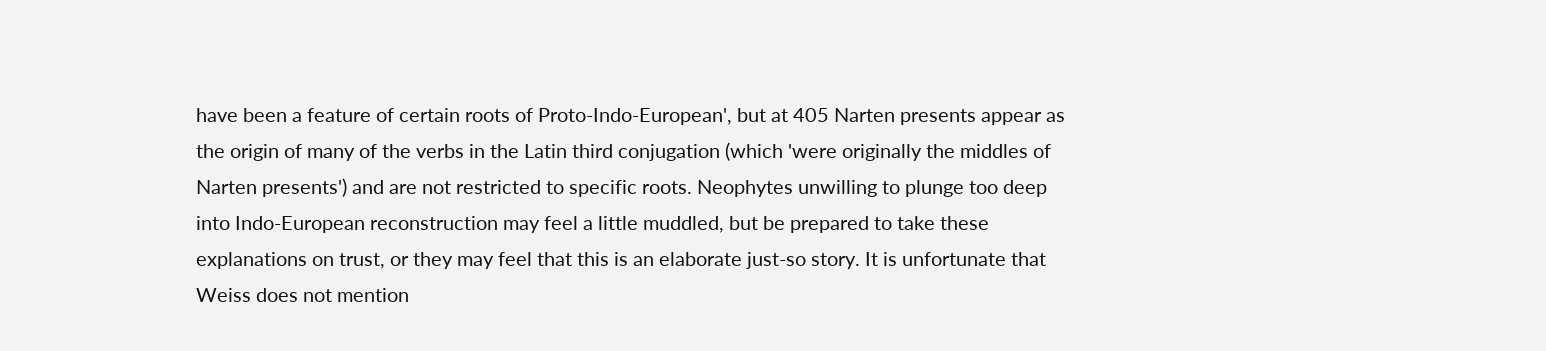have been a feature of certain roots of Proto-Indo-European', but at 405 Narten presents appear as the origin of many of the verbs in the Latin third conjugation (which 'were originally the middles of Narten presents') and are not restricted to specific roots. Neophytes unwilling to plunge too deep into Indo-European reconstruction may feel a little muddled, but be prepared to take these explanations on trust, or they may feel that this is an elaborate just-so story. It is unfortunate that Weiss does not mention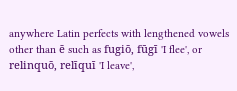anywhere Latin perfects with lengthened vowels other than ē such as fugiō, fūgī 'I flee', or relinquō, relīquī 'I leave',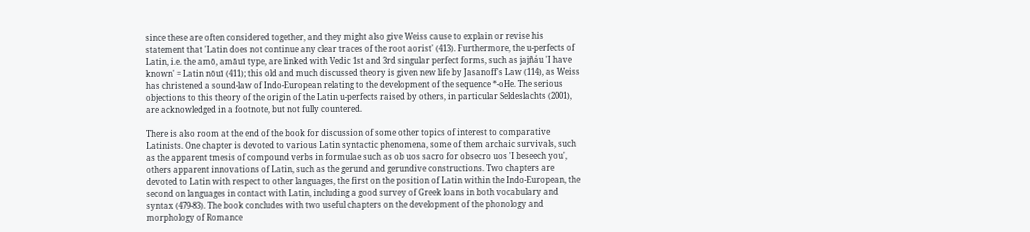since these are often considered together, and they might also give Weiss cause to explain or revise his statement that 'Latin does not continue any clear traces of the root aorist' (413). Furthermore, the u-perfects of Latin, i.e. the amō, amāuī type, are linked with Vedic 1st and 3rd singular perfect forms, such as jajñáu 'I have known' = Latin nōuī (411); this old and much discussed theory is given new life by Jasanoff's Law (114), as Weiss has christened a sound-law of Indo-European relating to the development of the sequence *-oHe. The serious objections to this theory of the origin of the Latin u-perfects raised by others, in particular Seldeslachts (2001), are acknowledged in a footnote, but not fully countered.

There is also room at the end of the book for discussion of some other topics of interest to comparative Latinists. One chapter is devoted to various Latin syntactic phenomena, some of them archaic survivals, such as the apparent tmesis of compound verbs in formulae such as ob uos sacro for obsecro uos 'I beseech you', others apparent innovations of Latin, such as the gerund and gerundive constructions. Two chapters are devoted to Latin with respect to other languages, the first on the position of Latin within the Indo-European, the second on languages in contact with Latin, including a good survey of Greek loans in both vocabulary and syntax (479-83). The book concludes with two useful chapters on the development of the phonology and morphology of Romance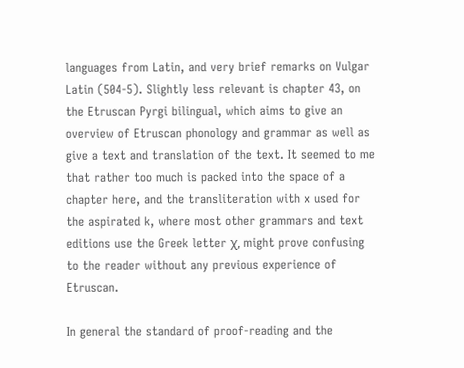languages from Latin, and very brief remarks on Vulgar Latin (504-5). Slightly less relevant is chapter 43, on the Etruscan Pyrgi bilingual, which aims to give an overview of Etruscan phonology and grammar as well as give a text and translation of the text. It seemed to me that rather too much is packed into the space of a chapter here, and the transliteration with x used for the aspirated k, where most other grammars and text editions use the Greek letter χ, might prove confusing to the reader without any previous experience of Etruscan.

In general the standard of proof-reading and the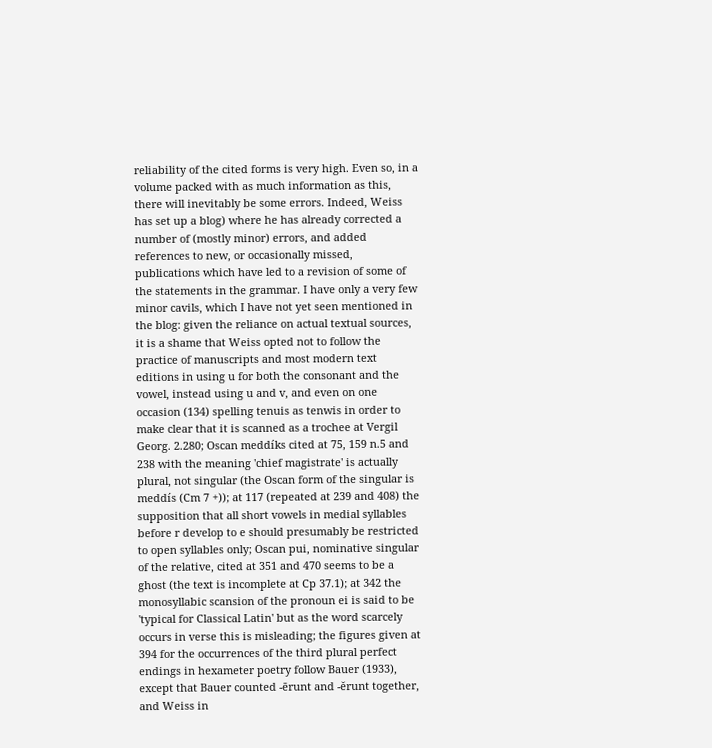reliability of the cited forms is very high. Even so, in a volume packed with as much information as this, there will inevitably be some errors. Indeed, Weiss has set up a blog) where he has already corrected a number of (mostly minor) errors, and added references to new, or occasionally missed, publications which have led to a revision of some of the statements in the grammar. I have only a very few minor cavils, which I have not yet seen mentioned in the blog: given the reliance on actual textual sources, it is a shame that Weiss opted not to follow the practice of manuscripts and most modern text editions in using u for both the consonant and the vowel, instead using u and v, and even on one occasion (134) spelling tenuis as tenwis in order to make clear that it is scanned as a trochee at Vergil Georg. 2.280; Oscan meddíks cited at 75, 159 n.5 and 238 with the meaning 'chief magistrate' is actually plural, not singular (the Oscan form of the singular is meddís (Cm 7 +)); at 117 (repeated at 239 and 408) the supposition that all short vowels in medial syllables before r develop to e should presumably be restricted to open syllables only; Oscan pui, nominative singular of the relative, cited at 351 and 470 seems to be a ghost (the text is incomplete at Cp 37.1); at 342 the monosyllabic scansion of the pronoun ei is said to be 'typical for Classical Latin' but as the word scarcely occurs in verse this is misleading; the figures given at 394 for the occurrences of the third plural perfect endings in hexameter poetry follow Bauer (1933), except that Bauer counted -ērunt and -ĕrunt together, and Weiss in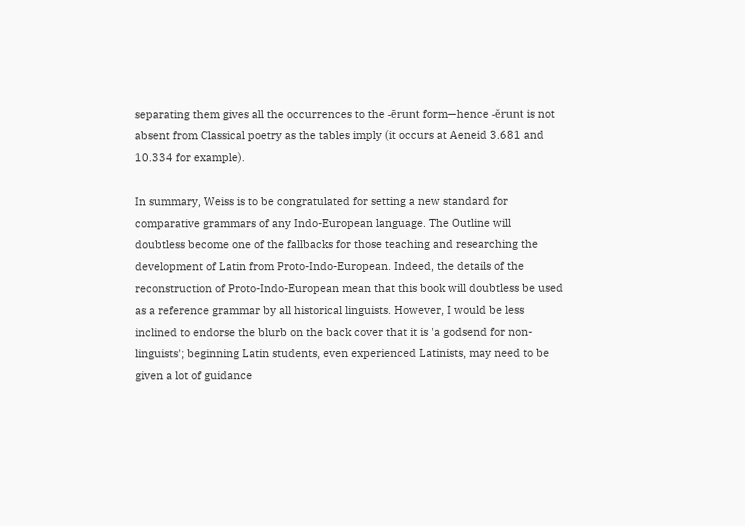separating them gives all the occurrences to the -ērunt form—hence -ĕrunt is not absent from Classical poetry as the tables imply (it occurs at Aeneid 3.681 and 10.334 for example).

In summary, Weiss is to be congratulated for setting a new standard for comparative grammars of any Indo-European language. The Outline will doubtless become one of the fallbacks for those teaching and researching the development of Latin from Proto-Indo-European. Indeed, the details of the reconstruction of Proto-Indo-European mean that this book will doubtless be used as a reference grammar by all historical linguists. However, I would be less inclined to endorse the blurb on the back cover that it is 'a godsend for non-linguists'; beginning Latin students, even experienced Latinists, may need to be given a lot of guidance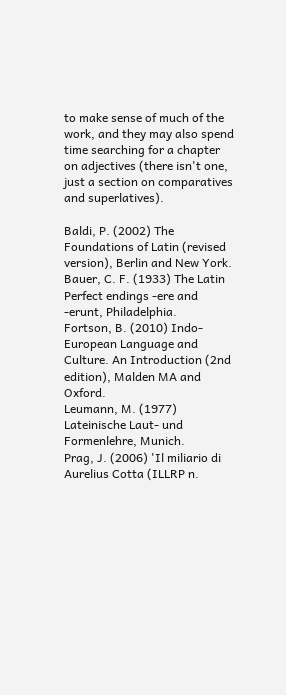to make sense of much of the work, and they may also spend time searching for a chapter on adjectives (there isn't one, just a section on comparatives and superlatives).

Baldi, P. (2002) The Foundations of Latin (revised version), Berlin and New York.
Bauer, C. F. (1933) The Latin Perfect endings -ere and -erunt, Philadelphia.
Fortson, B. (2010) Indo-European Language and Culture. An Introduction (2nd edition), Malden MA and Oxford.
Leumann, M. (1977) Lateinische Laut- und Formenlehre, Munich.
Prag, J. (2006) 'Il miliario di Aurelius Cotta (ILLRP n.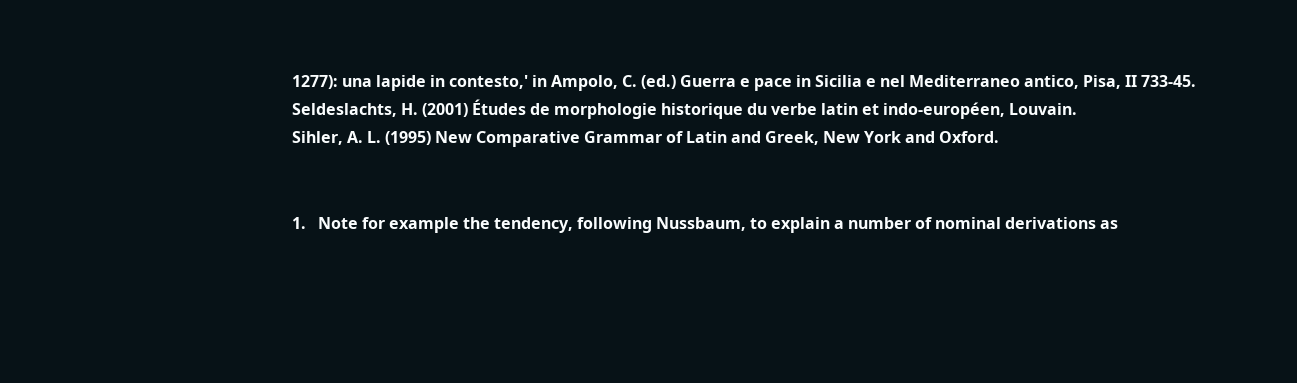1277): una lapide in contesto,' in Ampolo, C. (ed.) Guerra e pace in Sicilia e nel Mediterraneo antico, Pisa, II 733-45.
Seldeslachts, H. (2001) Études de morphologie historique du verbe latin et indo-européen, Louvain.
Sihler, A. L. (1995) New Comparative Grammar of Latin and Greek, New York and Oxford.


1.   Note for example the tendency, following Nussbaum, to explain a number of nominal derivations as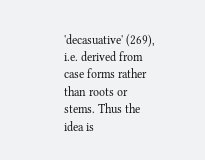'decasuative' (269), i.e. derived from case forms rather than roots or stems. Thus the idea is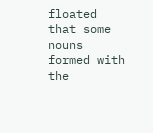floated that some nouns formed with the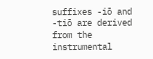suffixes -iō and -tiō are derived from the instrumental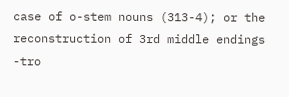case of o-stem nouns (313-4); or the reconstruction of 3rd middle endings -tro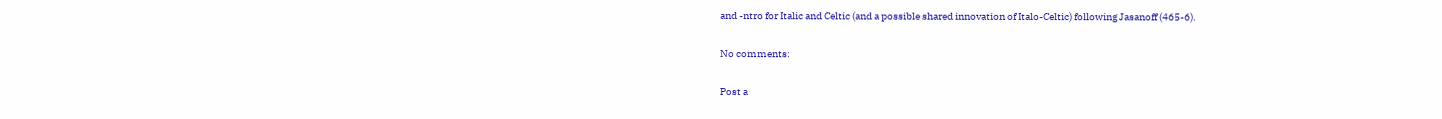and -ntro for Italic and Celtic (and a possible shared innovation of Italo-Celtic) following Jasanoff (465-6).

No comments:

Post a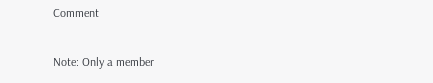Comment

Note: Only a member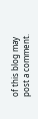of this blog may post a comment.